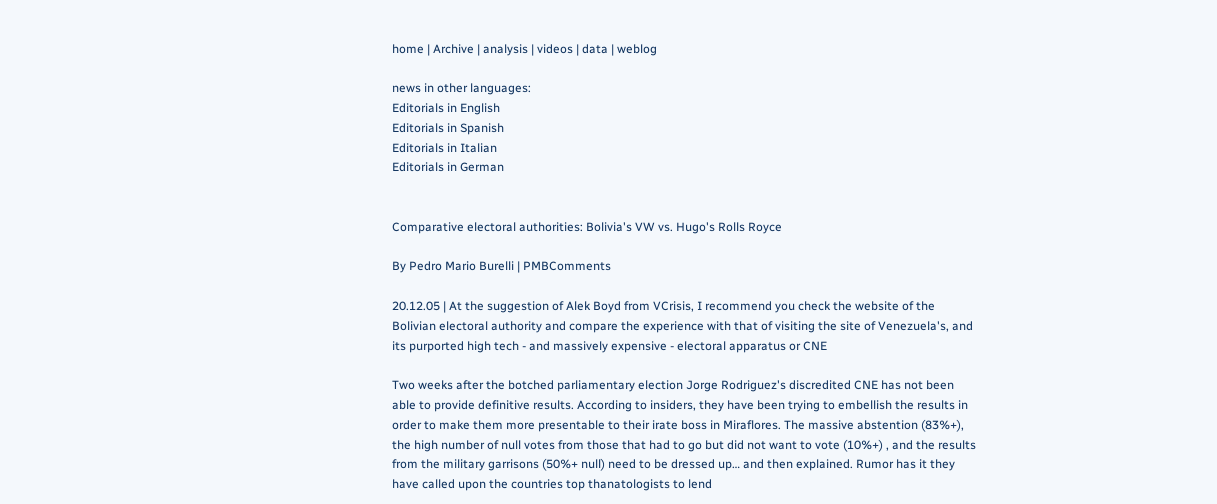home | Archive | analysis | videos | data | weblog

news in other languages:
Editorials in English
Editorials in Spanish
Editorials in Italian
Editorials in German


Comparative electoral authorities: Bolivia's VW vs. Hugo's Rolls Royce

By Pedro Mario Burelli | PMBComments

20.12.05 | At the suggestion of Alek Boyd from VCrisis, I recommend you check the website of the Bolivian electoral authority and compare the experience with that of visiting the site of Venezuela's, and its purported high tech - and massively expensive - electoral apparatus or CNE

Two weeks after the botched parliamentary election Jorge Rodriguez's discredited CNE has not been able to provide definitive results. According to insiders, they have been trying to embellish the results in order to make them more presentable to their irate boss in Miraflores. The massive abstention (83%+), the high number of null votes from those that had to go but did not want to vote (10%+) , and the results from the military garrisons (50%+ null) need to be dressed up… and then explained. Rumor has it they have called upon the countries top thanatologists to lend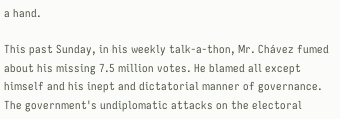a hand.

This past Sunday, in his weekly talk-a-thon, Mr. Chávez fumed about his missing 7.5 million votes. He blamed all except himself and his inept and dictatorial manner of governance. The government's undiplomatic attacks on the electoral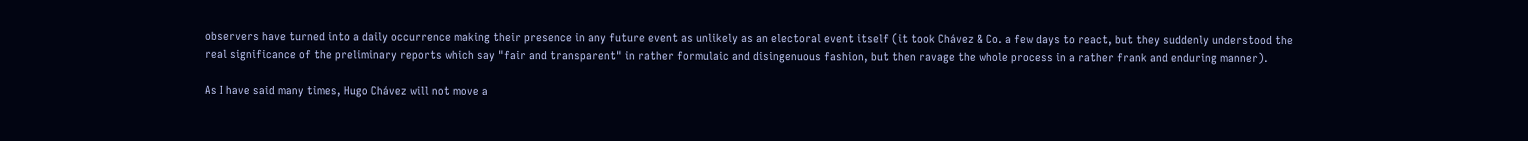observers have turned into a daily occurrence making their presence in any future event as unlikely as an electoral event itself (it took Chávez & Co. a few days to react, but they suddenly understood the real significance of the preliminary reports which say "fair and transparent" in rather formulaic and disingenuous fashion, but then ravage the whole process in a rather frank and enduring manner).

As I have said many times, Hugo Chávez will not move a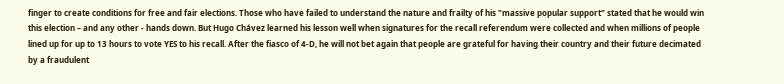finger to create conditions for free and fair elections. Those who have failed to understand the nature and frailty of his "massive popular support" stated that he would win this election – and any other - hands down. But Hugo Chávez learned his lesson well when signatures for the recall referendum were collected and when millions of people lined up for up to 13 hours to vote YES to his recall. After the fiasco of 4-D, he will not bet again that people are grateful for having their country and their future decimated by a fraudulent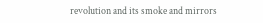revolution and its smoke and mirrors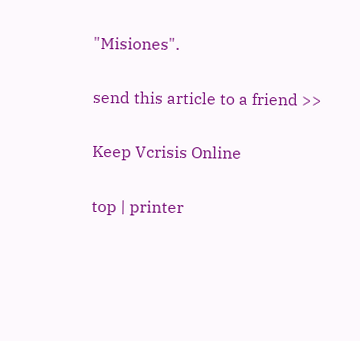"Misiones".

send this article to a friend >>

Keep Vcrisis Online

top | printer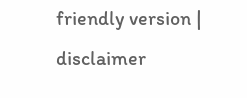friendly version | disclaimer